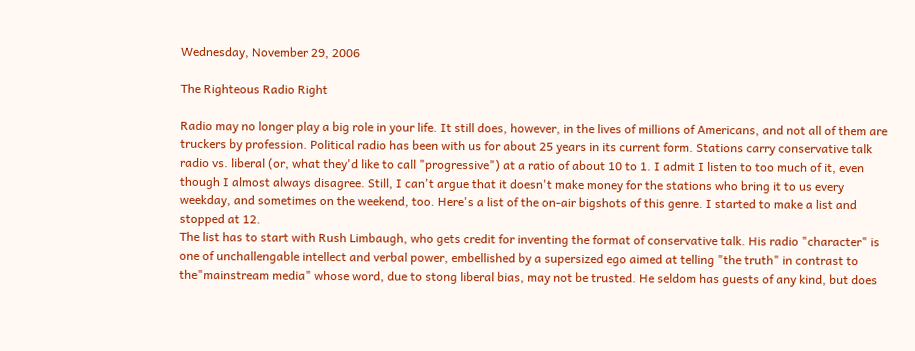Wednesday, November 29, 2006

The Righteous Radio Right

Radio may no longer play a big role in your life. It still does, however, in the lives of millions of Americans, and not all of them are truckers by profession. Political radio has been with us for about 25 years in its current form. Stations carry conservative talk radio vs. liberal (or, what they'd like to call "progressive") at a ratio of about 10 to 1. I admit I listen to too much of it, even though I almost always disagree. Still, I can't argue that it doesn't make money for the stations who bring it to us every weekday, and sometimes on the weekend, too. Here's a list of the on-air bigshots of this genre. I started to make a list and stopped at 12.
The list has to start with Rush Limbaugh, who gets credit for inventing the format of conservative talk. His radio "character" is one of unchallengable intellect and verbal power, embellished by a supersized ego aimed at telling "the truth" in contrast to the"mainstream media" whose word, due to stong liberal bias, may not be trusted. He seldom has guests of any kind, but does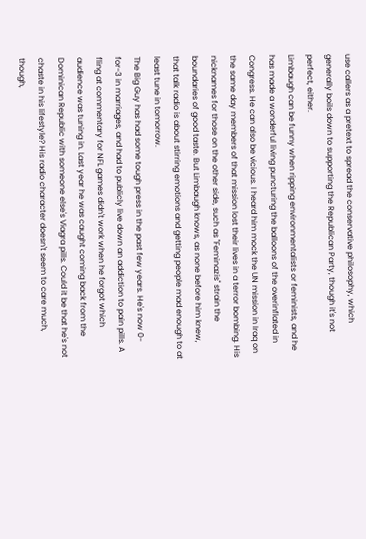use callers as a pretext to spread the conservative philosophy, which generally boils down to supporting the Republican Party, though it's not perfect, either.
Limbaugh can be funny when ripping environmentalists or feminists, and he has made a wonderful living puncturing the balloons of the overinflated in Congress. He can also be vicious. I heard him mock the UN mission in Iraq on the same day members of that mission lost their lives in a terror bombing. His nicknames for those on the other side, such as "Feminazis" strain the boundaries of good taste. But Limbaugh knows, as none before him knew, that talk radio is about stirring emotions and getting people mad enough to at least tune in tomorrow.
The Big Guy has had some tough press in the past few years. He's now 0-for-3 in marriages, and had to publicly live down an addiction to pain pills. A fling at commentary for NFL games didn't work when he forgot which audience was tuning in. Last year he was caught coming back from the Dominican Republic with someone else's Viagra pills. Could it be that he's not chaste in his lifestyle? His radio character doesn't seem to care much, though,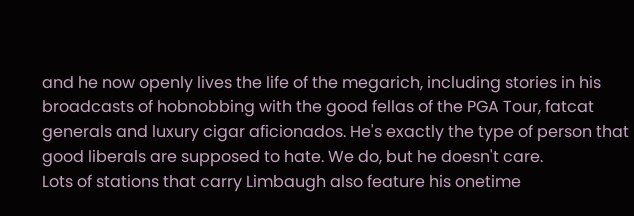and he now openly lives the life of the megarich, including stories in his broadcasts of hobnobbing with the good fellas of the PGA Tour, fatcat generals and luxury cigar aficionados. He's exactly the type of person that good liberals are supposed to hate. We do, but he doesn't care.
Lots of stations that carry Limbaugh also feature his onetime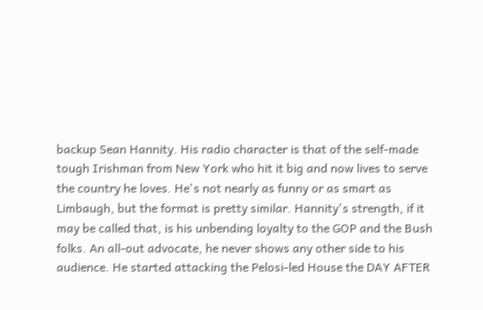backup Sean Hannity. His radio character is that of the self-made tough Irishman from New York who hit it big and now lives to serve the country he loves. He's not nearly as funny or as smart as Limbaugh, but the format is pretty similar. Hannity's strength, if it may be called that, is his unbending loyalty to the GOP and the Bush folks. An all-out advocate, he never shows any other side to his audience. He started attacking the Pelosi-led House the DAY AFTER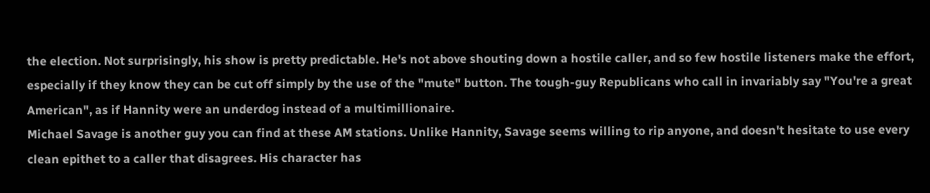the election. Not surprisingly, his show is pretty predictable. He's not above shouting down a hostile caller, and so few hostile listeners make the effort, especially if they know they can be cut off simply by the use of the "mute" button. The tough-guy Republicans who call in invariably say "You're a great American", as if Hannity were an underdog instead of a multimillionaire.
Michael Savage is another guy you can find at these AM stations. Unlike Hannity, Savage seems willing to rip anyone, and doesn't hesitate to use every clean epithet to a caller that disagrees. His character has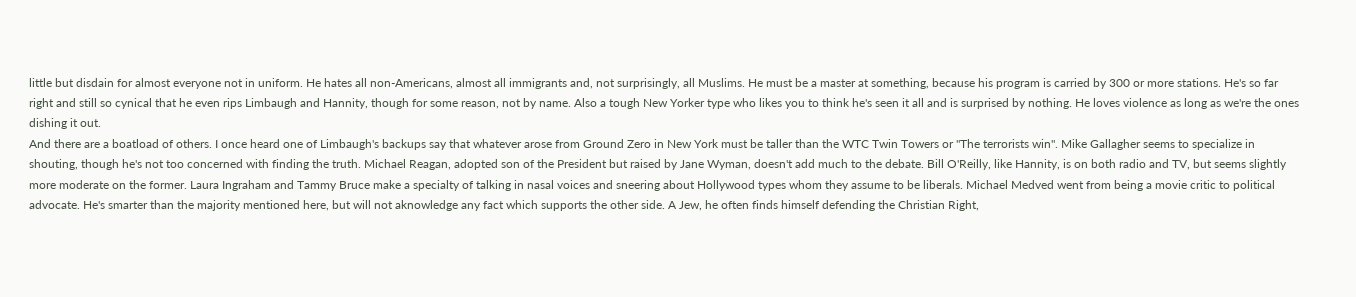little but disdain for almost everyone not in uniform. He hates all non-Americans, almost all immigrants and, not surprisingly, all Muslims. He must be a master at something, because his program is carried by 300 or more stations. He's so far right and still so cynical that he even rips Limbaugh and Hannity, though for some reason, not by name. Also a tough New Yorker type who likes you to think he's seen it all and is surprised by nothing. He loves violence as long as we're the ones dishing it out.
And there are a boatload of others. I once heard one of Limbaugh's backups say that whatever arose from Ground Zero in New York must be taller than the WTC Twin Towers or "The terrorists win". Mike Gallagher seems to specialize in shouting, though he's not too concerned with finding the truth. Michael Reagan, adopted son of the President but raised by Jane Wyman, doesn't add much to the debate. Bill O'Reilly, like Hannity, is on both radio and TV, but seems slightly more moderate on the former. Laura Ingraham and Tammy Bruce make a specialty of talking in nasal voices and sneering about Hollywood types whom they assume to be liberals. Michael Medved went from being a movie critic to political advocate. He's smarter than the majority mentioned here, but will not aknowledge any fact which supports the other side. A Jew, he often finds himself defending the Christian Right,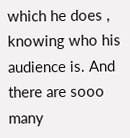which he does , knowing who his audience is. And there are sooo many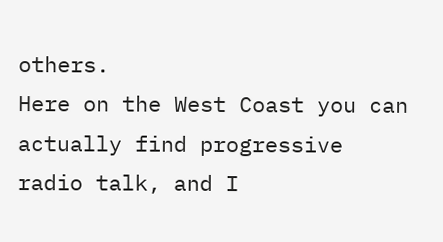others.
Here on the West Coast you can actually find progressive radio talk, and I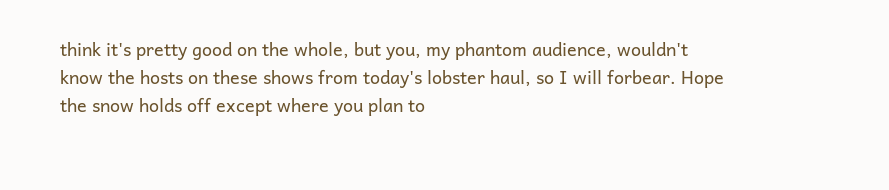think it's pretty good on the whole, but you, my phantom audience, wouldn't know the hosts on these shows from today's lobster haul, so I will forbear. Hope the snow holds off except where you plan to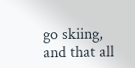go skiing, and that all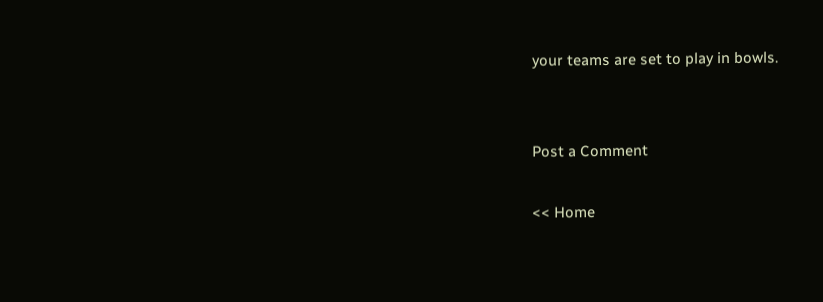your teams are set to play in bowls.


Post a Comment

<< Home